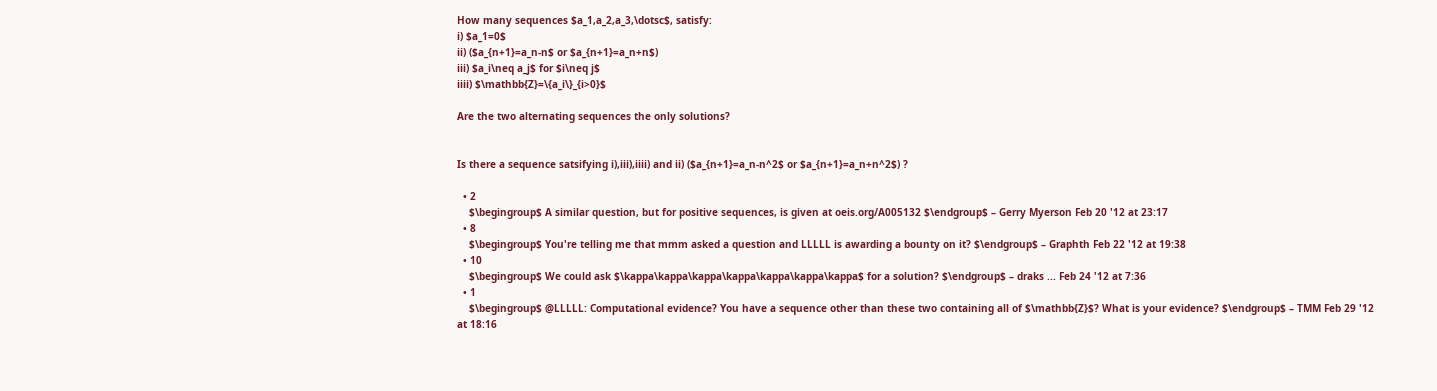How many sequences $a_1,a_2,a_3,\dotsc$, satisfy:
i) $a_1=0$
ii) ($a_{n+1}=a_n-n$ or $a_{n+1}=a_n+n$)
iii) $a_i\neq a_j$ for $i\neq j$
iiii) $\mathbb{Z}=\{a_i\}_{i>0}$

Are the two alternating sequences the only solutions?


Is there a sequence satsifying i),iii),iiii) and ii) ($a_{n+1}=a_n-n^2$ or $a_{n+1}=a_n+n^2$) ?

  • 2
    $\begingroup$ A similar question, but for positive sequences, is given at oeis.org/A005132 $\endgroup$ – Gerry Myerson Feb 20 '12 at 23:17
  • 8
    $\begingroup$ You're telling me that mmm asked a question and LLLLL is awarding a bounty on it? $\endgroup$ – Graphth Feb 22 '12 at 19:38
  • 10
    $\begingroup$ We could ask $\kappa\kappa\kappa\kappa\kappa\kappa\kappa$ for a solution? $\endgroup$ – draks ... Feb 24 '12 at 7:36
  • 1
    $\begingroup$ @LLLLL: Computational evidence? You have a sequence other than these two containing all of $\mathbb{Z}$? What is your evidence? $\endgroup$ – TMM Feb 29 '12 at 18:16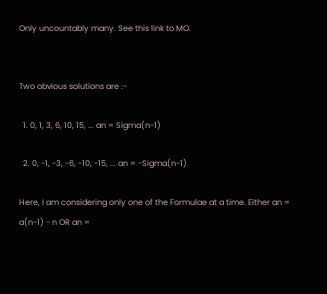Only uncountably many. See this link to MO.


Two obvious solutions are :-

  1. 0, 1, 3, 6, 10, 15, ... an = Sigma(n-1)

  2. 0, -1, -3, -6, -10, -15, ... an = -Sigma(n-1)

Here, I am considering only one of the Formulae at a time. Either an = a(n-1) - n OR an =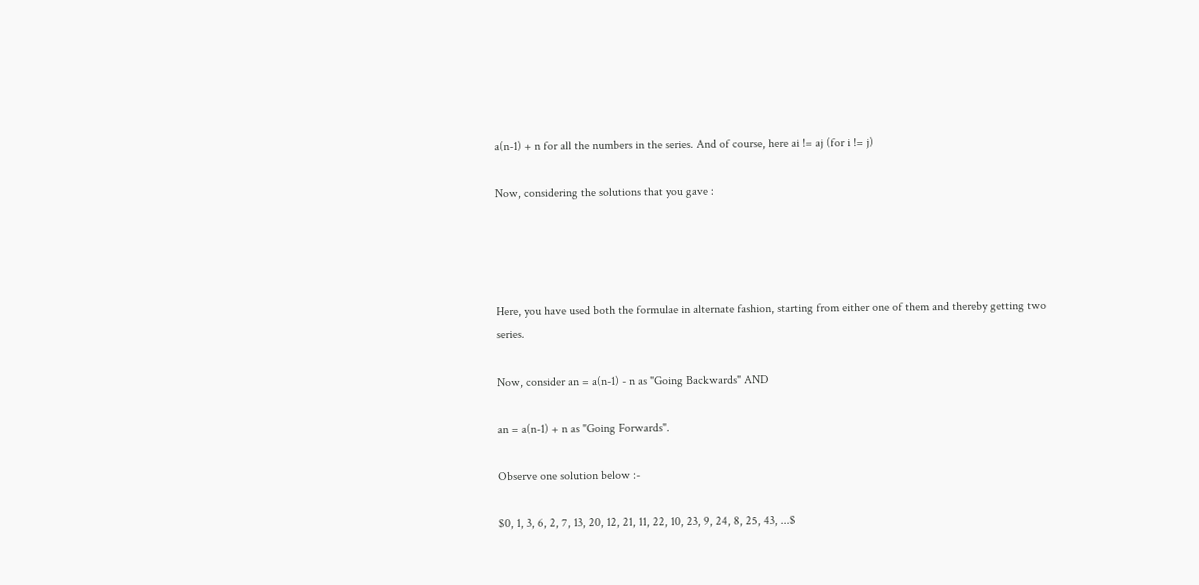a(n-1) + n for all the numbers in the series. And of course, here ai != aj (for i != j)

Now, considering the solutions that you gave :




Here, you have used both the formulae in alternate fashion, starting from either one of them and thereby getting two series.

Now, consider an = a(n-1) - n as "Going Backwards" AND

an = a(n-1) + n as "Going Forwards".

Observe one solution below :-

$0, 1, 3, 6, 2, 7, 13, 20, 12, 21, 11, 22, 10, 23, 9, 24, 8, 25, 43, ...$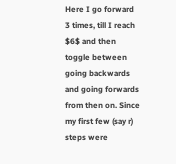Here I go forward 3 times, till I reach $6$ and then toggle between going backwards and going forwards from then on. Since my first few (say r) steps were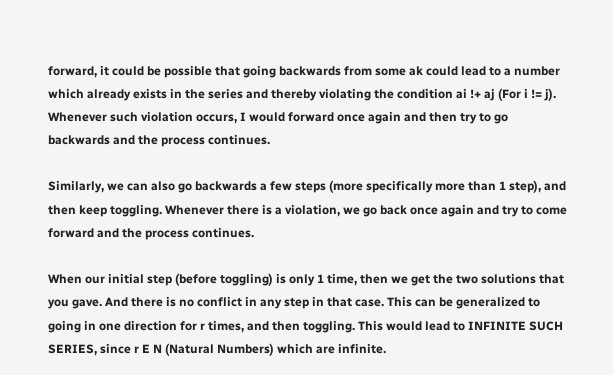forward, it could be possible that going backwards from some ak could lead to a number which already exists in the series and thereby violating the condition ai !+ aj (For i != j). Whenever such violation occurs, I would forward once again and then try to go backwards and the process continues.

Similarly, we can also go backwards a few steps (more specifically more than 1 step), and then keep toggling. Whenever there is a violation, we go back once again and try to come forward and the process continues.

When our initial step (before toggling) is only 1 time, then we get the two solutions that you gave. And there is no conflict in any step in that case. This can be generalized to going in one direction for r times, and then toggling. This would lead to INFINITE SUCH SERIES, since r E N (Natural Numbers) which are infinite.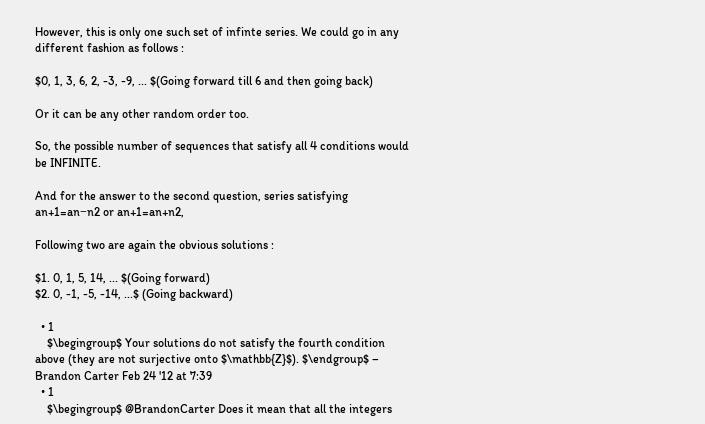However, this is only one such set of infinte series. We could go in any different fashion as follows :

$0, 1, 3, 6, 2, -3, -9, ... $(Going forward till 6 and then going back)

Or it can be any other random order too.

So, the possible number of sequences that satisfy all 4 conditions would be INFINITE.

And for the answer to the second question, series satisfying an+1=an−n2 or an+1=an+n2,

Following two are again the obvious solutions :

$1. 0, 1, 5, 14, ... $(Going forward)
$2. 0, -1, -5, -14, ...$ (Going backward)

  • 1
    $\begingroup$ Your solutions do not satisfy the fourth condition above (they are not surjective onto $\mathbb{Z}$). $\endgroup$ – Brandon Carter Feb 24 '12 at 7:39
  • 1
    $\begingroup$ @BrandonCarter Does it mean that all the integers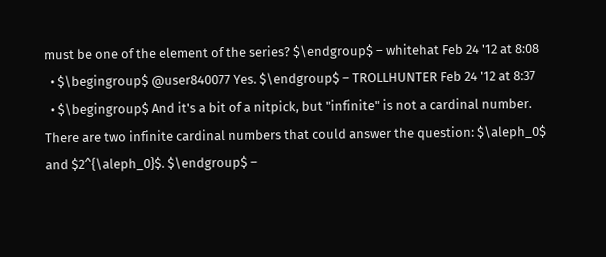must be one of the element of the series? $\endgroup$ – whitehat Feb 24 '12 at 8:08
  • $\begingroup$ @user840077 Yes. $\endgroup$ – TROLLHUNTER Feb 24 '12 at 8:37
  • $\begingroup$ And it's a bit of a nitpick, but "infinite" is not a cardinal number. There are two infinite cardinal numbers that could answer the question: $\aleph_0$ and $2^{\aleph_0}$. $\endgroup$ –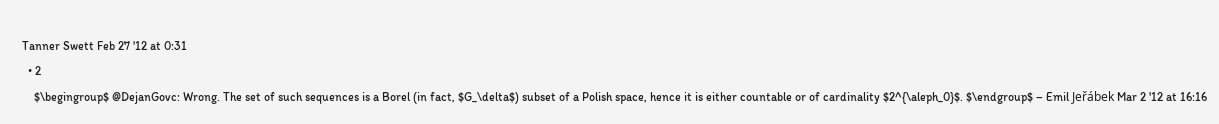Tanner Swett Feb 27 '12 at 0:31
  • 2
    $\begingroup$ @DejanGovc: Wrong. The set of such sequences is a Borel (in fact, $G_\delta$) subset of a Polish space, hence it is either countable or of cardinality $2^{\aleph_0}$. $\endgroup$ – Emil Jeřábek Mar 2 '12 at 16:16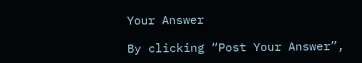Your Answer

By clicking “Post Your Answer”,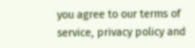you agree to our terms of service, privacy policy and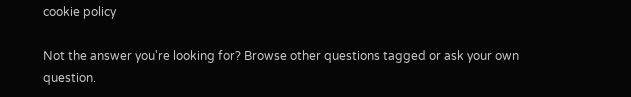cookie policy

Not the answer you're looking for? Browse other questions tagged or ask your own question.